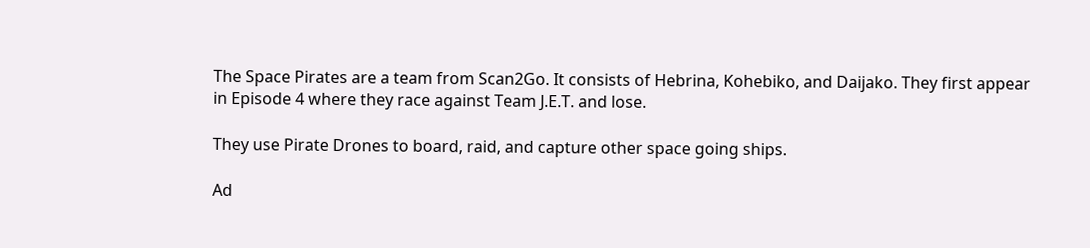The Space Pirates are a team from Scan2Go. It consists of Hebrina, Kohebiko, and Daijako. They first appear in Episode 4 where they race against Team J.E.T. and lose.

They use Pirate Drones to board, raid, and capture other space going ships.

Ad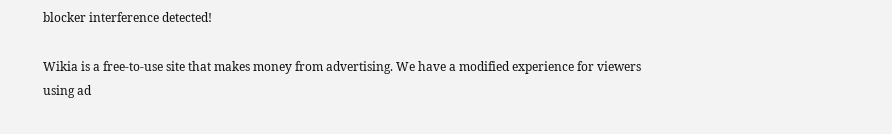blocker interference detected!

Wikia is a free-to-use site that makes money from advertising. We have a modified experience for viewers using ad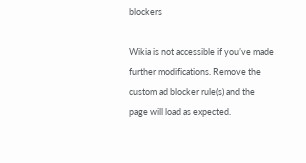blockers

Wikia is not accessible if you’ve made further modifications. Remove the custom ad blocker rule(s) and the page will load as expected.